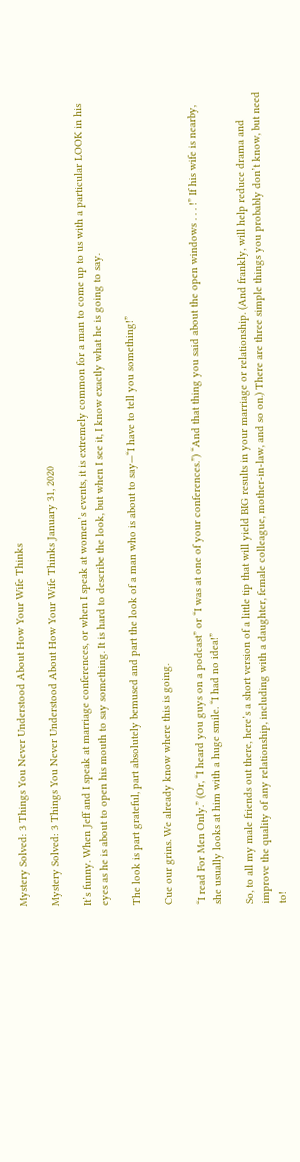Mystery Solved: 3 Things You Never Understood About How Your Wife Thinks

Mystery Solved: 3 Things You Never Understood About How Your Wife Thinks January 31, 2020

It’s funny. When Jeff and I speak at marriage conferences, or when I speak at women’s events, it is extremely common for a man to come up to us with a particular LOOK in his eyes as he is about to open his mouth to say something. It is hard to describe the look, but when I see it, I know exactly what he is going to say.

The look is part grateful, part absolutely bemused and part the look of a man who is about to say—“I have to tell you something!”

Cue our grins. We already know where this is going.

“I read For Men Only.” (Or, “I heard you guys on a podcast” or “I was at one of your conferences.”) “And that thing you said about the open windows . . . !” If his wife is nearby, she usually looks at him with a huge smile. “I had no idea!”

So, to all my male friends out there, here’s a short version of a little tip that will yield BIG results in your marriage or relationship. (And frankly, will help reduce drama and improve the quality of any relationship, including with a daughter, female colleague, mother-in-law, and so on.) There are three simple things you probably don’t know, but need to!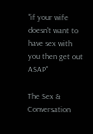"if your wife doesn't want to have sex with you then get out ASAP"

The Sex & Conversation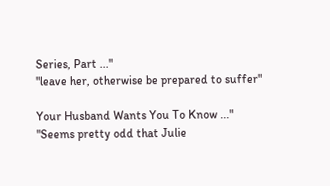Series, Part ..."
"leave her, otherwise be prepared to suffer"

Your Husband Wants You To Know ..."
"Seems pretty odd that Julie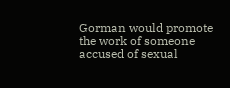Gorman would promote the work of someone accused of sexual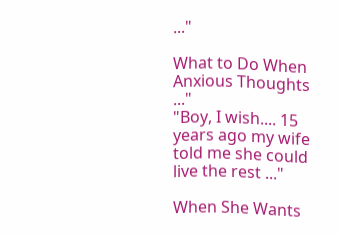..."

What to Do When Anxious Thoughts ..."
"Boy, I wish.... 15 years ago my wife told me she could live the rest ..."

When She Wants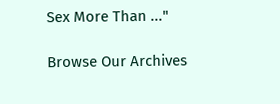Sex More Than ..."

Browse Our Archives